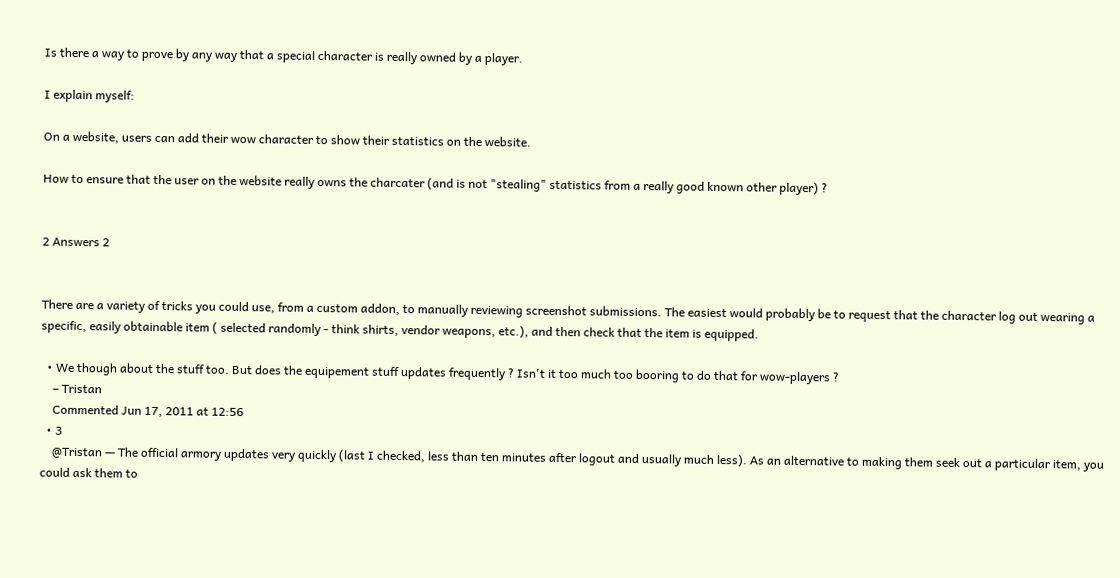Is there a way to prove by any way that a special character is really owned by a player.

I explain myself:

On a website, users can add their wow character to show their statistics on the website.

How to ensure that the user on the website really owns the charcater (and is not "stealing" statistics from a really good known other player) ?


2 Answers 2


There are a variety of tricks you could use, from a custom addon, to manually reviewing screenshot submissions. The easiest would probably be to request that the character log out wearing a specific, easily obtainable item ( selected randomly - think shirts, vendor weapons, etc.), and then check that the item is equipped.

  • We though about the stuff too. But does the equipement stuff updates frequently ? Isn't it too much too booring to do that for wow-players ?
    – Tristan
    Commented Jun 17, 2011 at 12:56
  • 3
    @Tristan — The official armory updates very quickly (last I checked, less than ten minutes after logout and usually much less). As an alternative to making them seek out a particular item, you could ask them to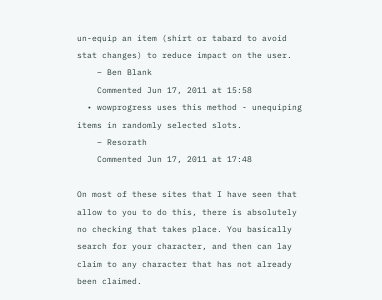un-equip an item (shirt or tabard to avoid stat changes) to reduce impact on the user.
    – Ben Blank
    Commented Jun 17, 2011 at 15:58
  • wowprogress uses this method - unequiping items in randomly selected slots.
    – Resorath
    Commented Jun 17, 2011 at 17:48

On most of these sites that I have seen that allow to you to do this, there is absolutely no checking that takes place. You basically search for your character, and then can lay claim to any character that has not already been claimed.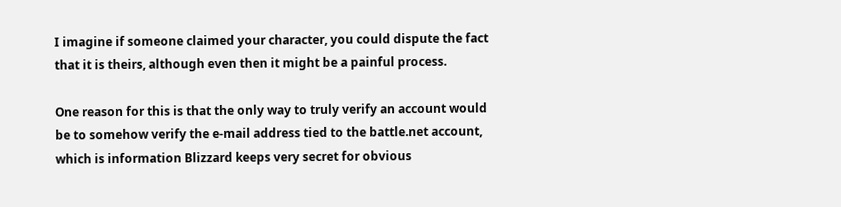I imagine if someone claimed your character, you could dispute the fact that it is theirs, although even then it might be a painful process.

One reason for this is that the only way to truly verify an account would be to somehow verify the e-mail address tied to the battle.net account, which is information Blizzard keeps very secret for obvious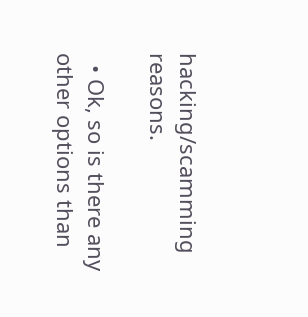hacking/scamming reasons.

  • Ok, so is there any other options than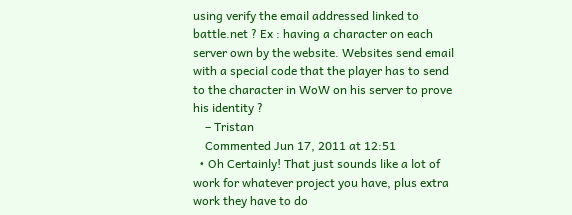using verify the email addressed linked to battle.net ? Ex : having a character on each server own by the website. Websites send email with a special code that the player has to send to the character in WoW on his server to prove his identity ?
    – Tristan
    Commented Jun 17, 2011 at 12:51
  • Oh Certainly! That just sounds like a lot of work for whatever project you have, plus extra work they have to do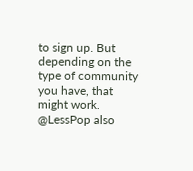to sign up. But depending on the type of community you have, that might work. @LessPop also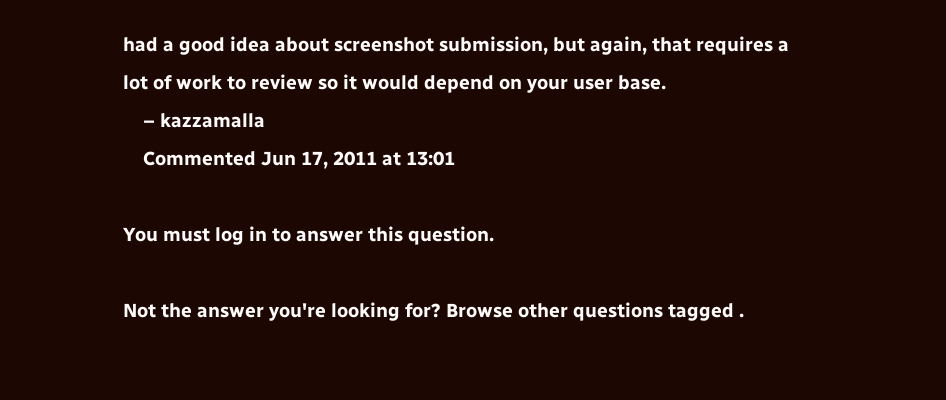had a good idea about screenshot submission, but again, that requires a lot of work to review so it would depend on your user base.
    – kazzamalla
    Commented Jun 17, 2011 at 13:01

You must log in to answer this question.

Not the answer you're looking for? Browse other questions tagged .